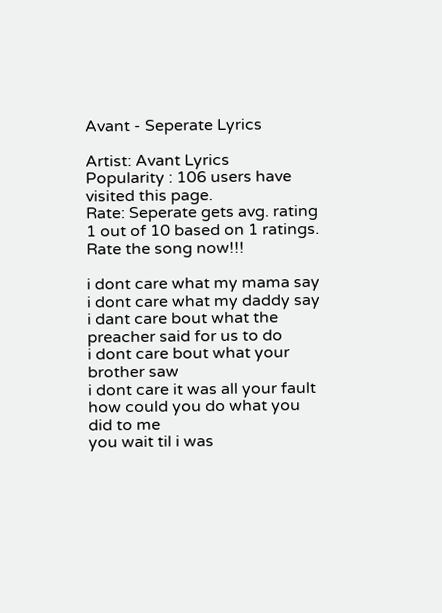Avant - Seperate Lyrics

Artist: Avant Lyrics
Popularity : 106 users have visited this page.
Rate: Seperate gets avg. rating 1 out of 10 based on 1 ratings. Rate the song now!!!

i dont care what my mama say
i dont care what my daddy say
i dant care bout what the preacher said for us to do
i dont care bout what your brother saw
i dont care it was all your fault
how could you do what you did to me
you wait til i was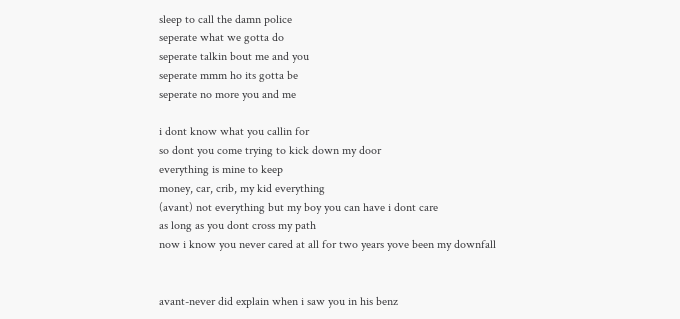sleep to call the damn police
seperate what we gotta do
seperate talkin bout me and you
seperate mmm ho its gotta be
seperate no more you and me

i dont know what you callin for
so dont you come trying to kick down my door
everything is mine to keep
money, car, crib, my kid everything
(avant) not everything but my boy you can have i dont care
as long as you dont cross my path
now i know you never cared at all for two years yove been my downfall


avant-never did explain when i saw you in his benz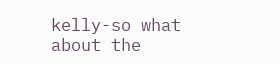kelly-so what about the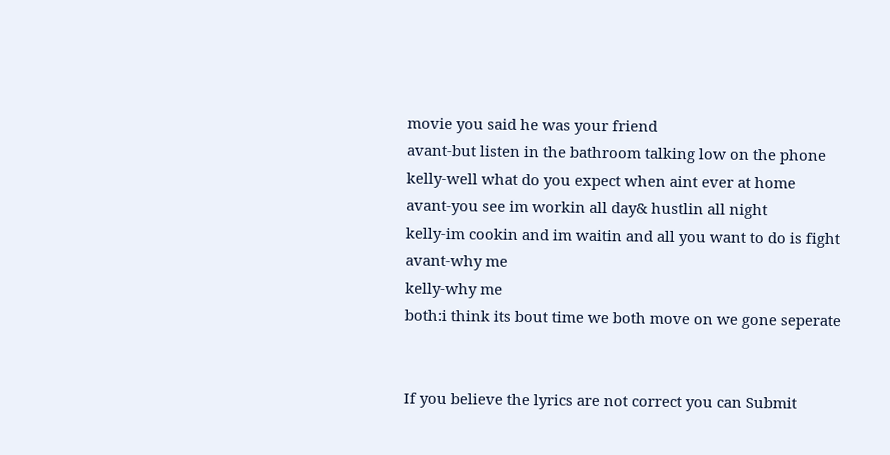movie you said he was your friend
avant-but listen in the bathroom talking low on the phone
kelly-well what do you expect when aint ever at home
avant-you see im workin all day& hustlin all night
kelly-im cookin and im waitin and all you want to do is fight
avant-why me
kelly-why me
both:i think its bout time we both move on we gone seperate


If you believe the lyrics are not correct you can Submit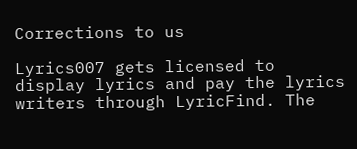Corrections to us

Lyrics007 gets licensed to display lyrics and pay the lyrics writers through LyricFind. The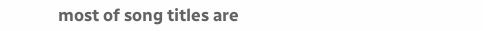most of song titles are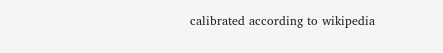calibrated according to wikipedia